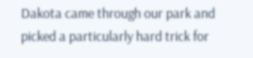Dakota came through our park and picked a particularly hard trick for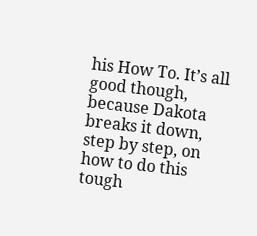his How To. It’s all good though, because Dakota breaks it down, step by step, on how to do this tough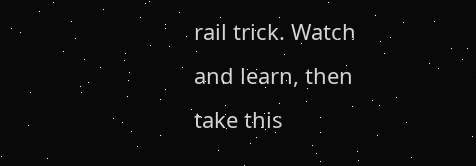rail trick. Watch and learn, then take this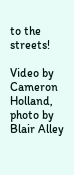to the streets!

Video by Cameron Holland, photo by Blair Alley